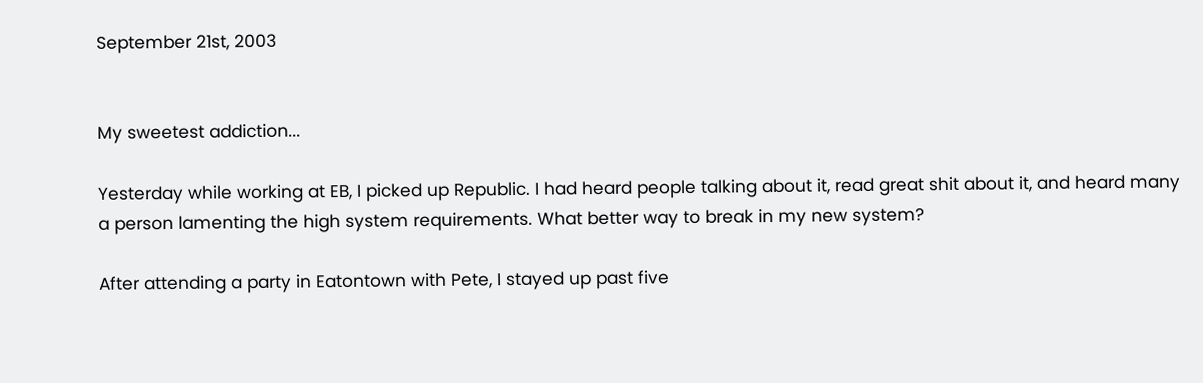September 21st, 2003


My sweetest addiction...

Yesterday while working at EB, I picked up Republic. I had heard people talking about it, read great shit about it, and heard many a person lamenting the high system requirements. What better way to break in my new system?

After attending a party in Eatontown with Pete, I stayed up past five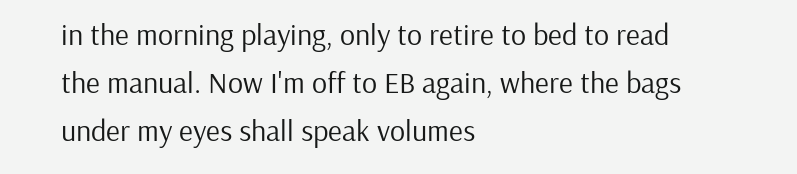in the morning playing, only to retire to bed to read the manual. Now I'm off to EB again, where the bags under my eyes shall speak volumes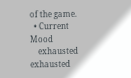of the game.
  • Current Mood
    exhausted exhausted